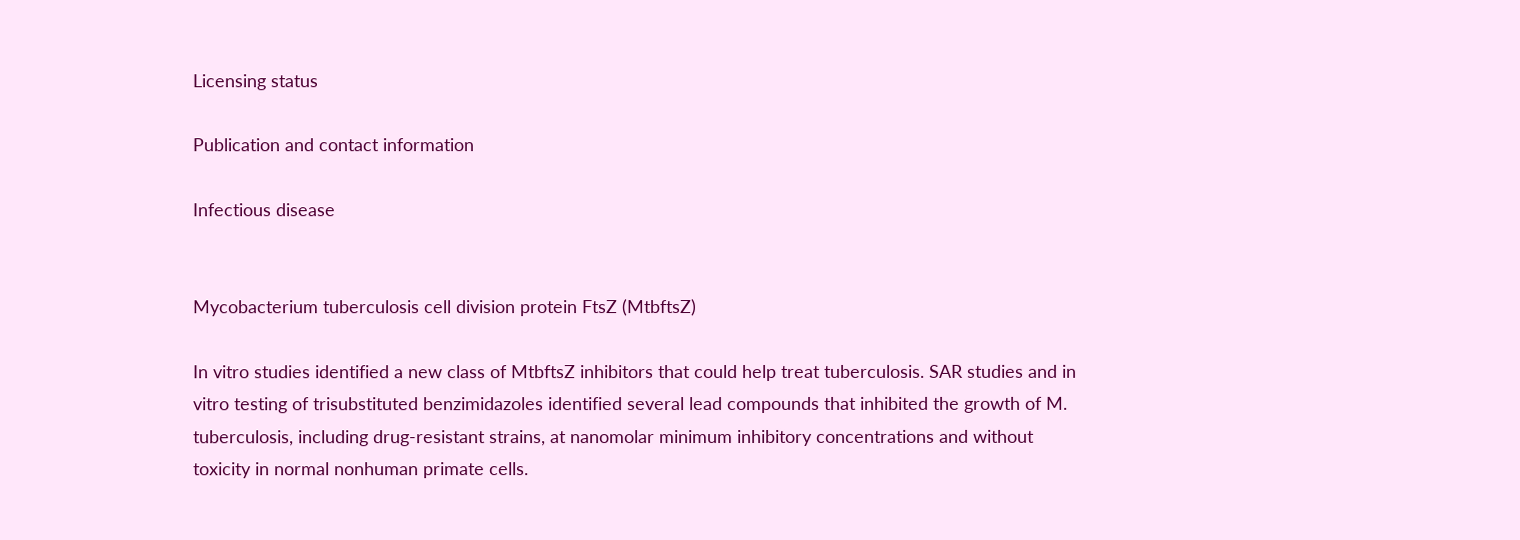Licensing status

Publication and contact information

Infectious disease


Mycobacterium tuberculosis cell division protein FtsZ (MtbftsZ)

In vitro studies identified a new class of MtbftsZ inhibitors that could help treat tuberculosis. SAR studies and in vitro testing of trisubstituted benzimidazoles identified several lead compounds that inhibited the growth of M. tuberculosis, including drug-resistant strains, at nanomolar minimum inhibitory concentrations and without toxicity in normal nonhuman primate cells.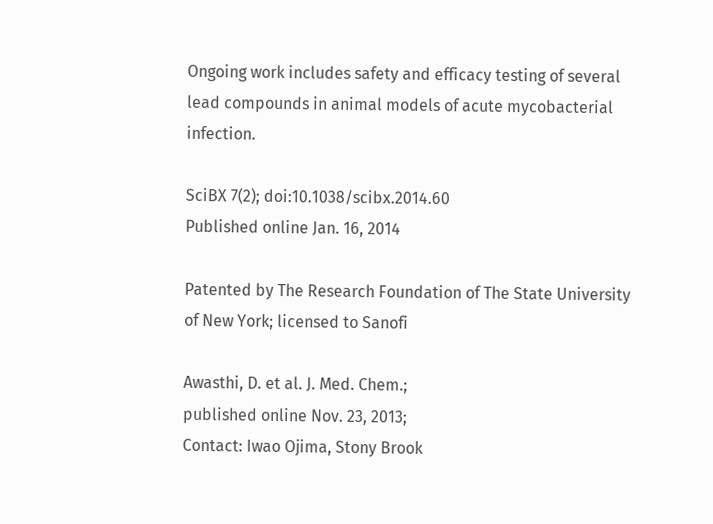Ongoing work includes safety and efficacy testing of several lead compounds in animal models of acute mycobacterial infection.

SciBX 7(2); doi:10.1038/scibx.2014.60
Published online Jan. 16, 2014

Patented by The Research Foundation of The State University of New York; licensed to Sanofi

Awasthi, D. et al. J. Med. Chem.;
published online Nov. 23, 2013;
Contact: Iwao Ojima, Stony Brook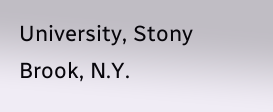University, Stony Brook, N.Y.